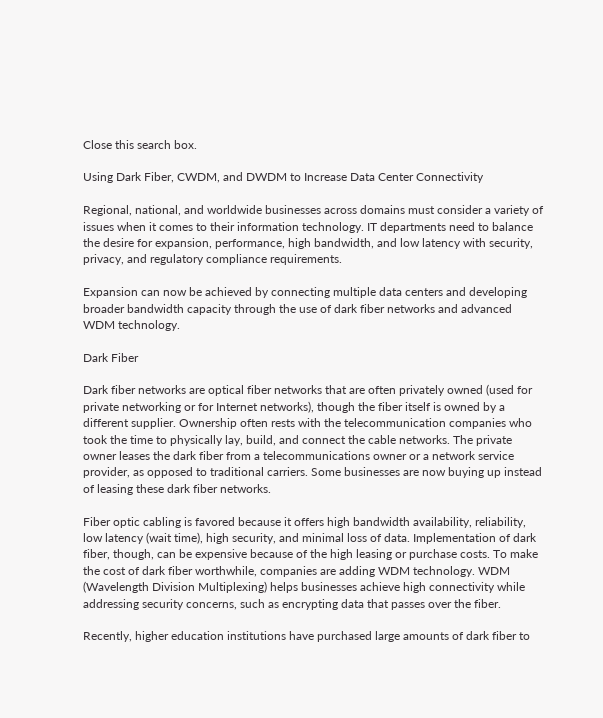Close this search box.

Using Dark Fiber, CWDM, and DWDM to Increase Data Center Connectivity

Regional, national, and worldwide businesses across domains must consider a variety of issues when it comes to their information technology. IT departments need to balance the desire for expansion, performance, high bandwidth, and low latency with security, privacy, and regulatory compliance requirements.

Expansion can now be achieved by connecting multiple data centers and developing broader bandwidth capacity through the use of dark fiber networks and advanced WDM technology.

Dark Fiber

Dark fiber networks are optical fiber networks that are often privately owned (used for private networking or for Internet networks), though the fiber itself is owned by a different supplier. Ownership often rests with the telecommunication companies who took the time to physically lay, build, and connect the cable networks. The private owner leases the dark fiber from a telecommunications owner or a network service provider, as opposed to traditional carriers. Some businesses are now buying up instead of leasing these dark fiber networks.

Fiber optic cabling is favored because it offers high bandwidth availability, reliability, low latency (wait time), high security, and minimal loss of data. Implementation of dark fiber, though, can be expensive because of the high leasing or purchase costs. To make the cost of dark fiber worthwhile, companies are adding WDM technology. WDM (Wavelength Division Multiplexing) helps businesses achieve high connectivity while addressing security concerns, such as encrypting data that passes over the fiber.

Recently, higher education institutions have purchased large amounts of dark fiber to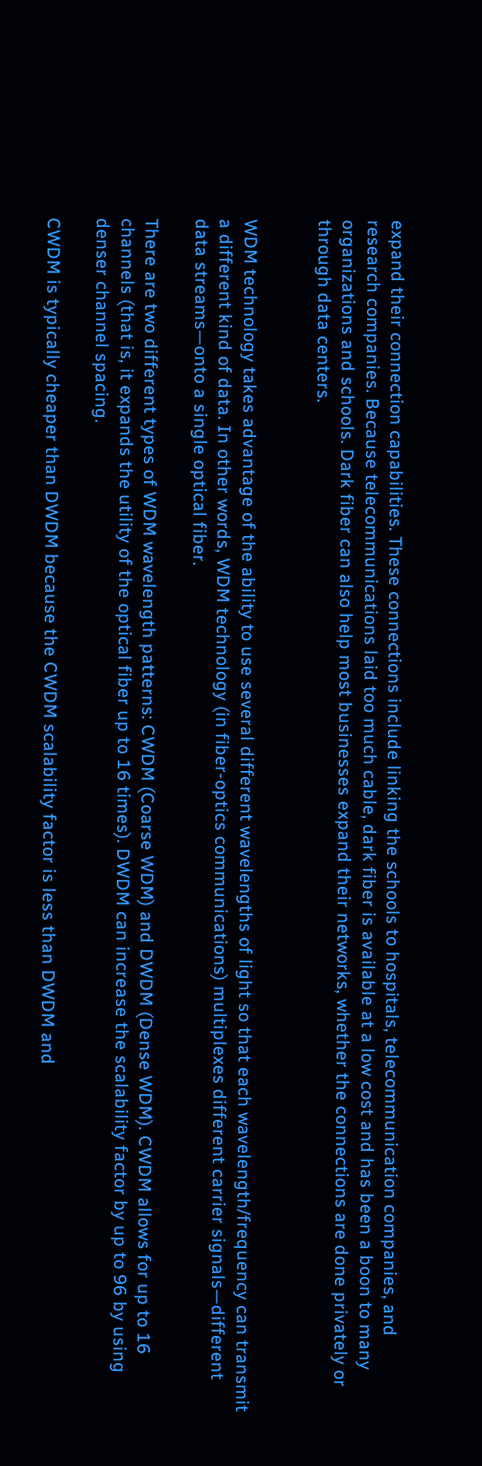expand their connection capabilities. These connections include linking the schools to hospitals, telecommunication companies, and research companies. Because telecommunications laid too much cable, dark fiber is available at a low cost and has been a boon to many organizations and schools. Dark fiber can also help most businesses expand their networks, whether the connections are done privately or through data centers.


WDM technology takes advantage of the ability to use several different wavelengths of light so that each wavelength/frequency can transmit a different kind of data. In other words, WDM technology (in fiber-optics communications) multiplexes different carrier signals—different data streams—onto a single optical fiber.

There are two different types of WDM wavelength patterns: CWDM (Coarse WDM) and DWDM (Dense WDM). CWDM allows for up to 16 channels (that is, it expands the utility of the optical fiber up to 16 times). DWDM can increase the scalability factor by up to 96 by using denser channel spacing.

CWDM is typically cheaper than DWDM because the CWDM scalability factor is less than DWDM and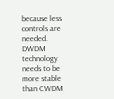because less controls are needed. DWDM technology needs to be more stable than CWDM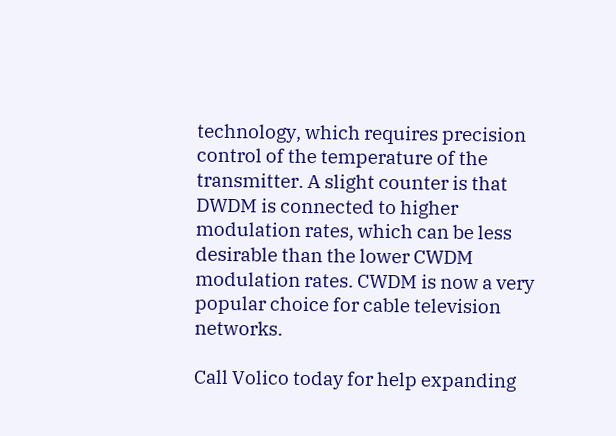technology, which requires precision control of the temperature of the transmitter. A slight counter is that DWDM is connected to higher modulation rates, which can be less desirable than the lower CWDM modulation rates. CWDM is now a very popular choice for cable television networks.

Call Volico today for help expanding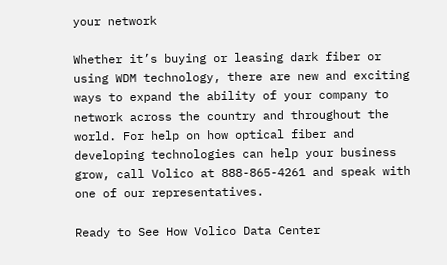your network

Whether it’s buying or leasing dark fiber or using WDM technology, there are new and exciting ways to expand the ability of your company to network across the country and throughout the world. For help on how optical fiber and developing technologies can help your business grow, call Volico at 888-865-4261 and speak with one of our representatives.

Ready to See How Volico Data Center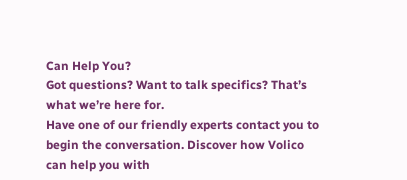Can Help You?
Got questions? Want to talk specifics? That’s what we’re here for.
Have one of our friendly experts contact you to begin the conversation. Discover how Volico can help you with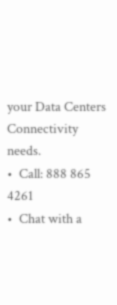your Data Centers Connectivity needs.
•  Call: 888 865 4261
•  Chat with a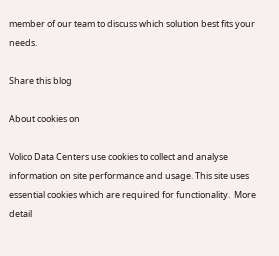member of our team to discuss which solution best fits your needs.

Share this blog

About cookies on

Volico Data Centers use cookies to collect and analyse information on site performance and usage. This site uses essential cookies which are required for functionality.  More detail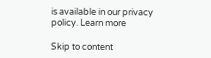is available in our privacy policy. Learn more

Skip to content